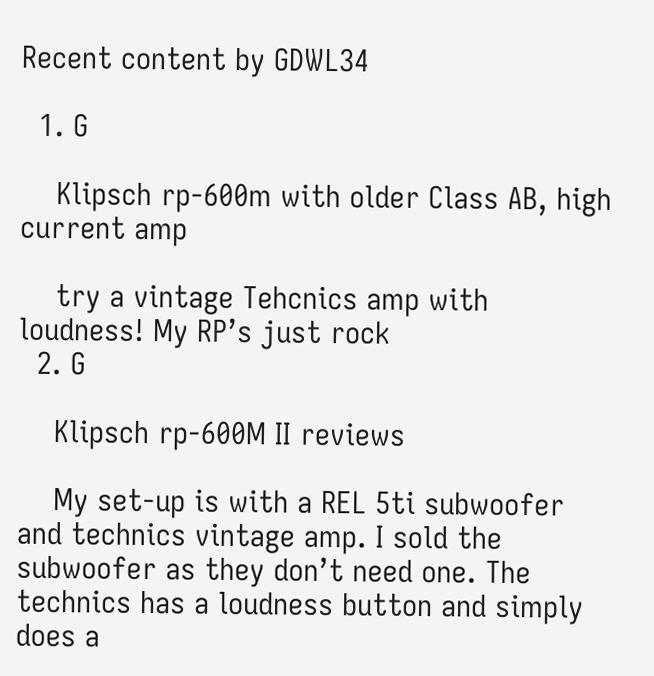Recent content by GDWL34

  1. G

    Klipsch rp-600m with older Class AB, high current amp

    try a vintage Tehcnics amp with loudness! My RP’s just rock
  2. G

    Klipsch rp-600M II reviews

    My set-up is with a REL 5ti subwoofer and technics vintage amp. I sold the subwoofer as they don’t need one. The technics has a loudness button and simply does a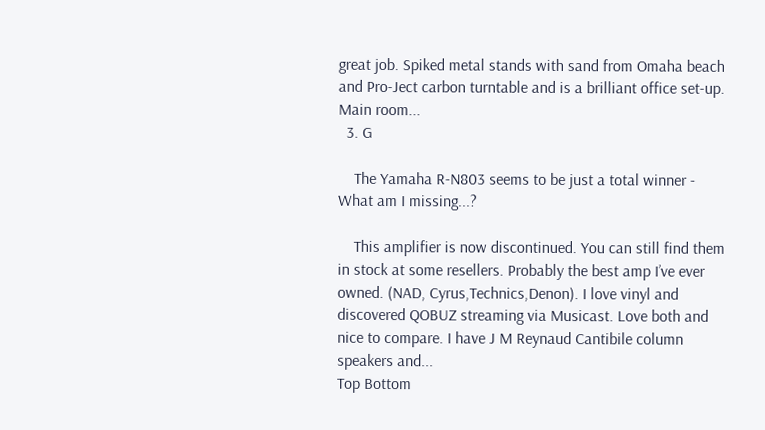great job. Spiked metal stands with sand from Omaha beach and Pro-Ject carbon turntable and is a brilliant office set-up. Main room...
  3. G

    The Yamaha R-N803 seems to be just a total winner - What am I missing...?

    This amplifier is now discontinued. You can still find them in stock at some resellers. Probably the best amp I’ve ever owned. (NAD, Cyrus,Technics,Denon). I love vinyl and discovered QOBUZ streaming via Musicast. Love both and nice to compare. I have J M Reynaud Cantibile column speakers and...
Top Bottom